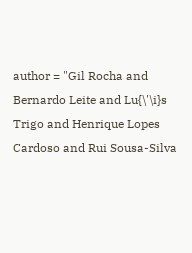author = "Gil Rocha and Bernardo Leite and Lu{\'\i}s Trigo and Henrique Lopes Cardoso and Rui Sousa-Silva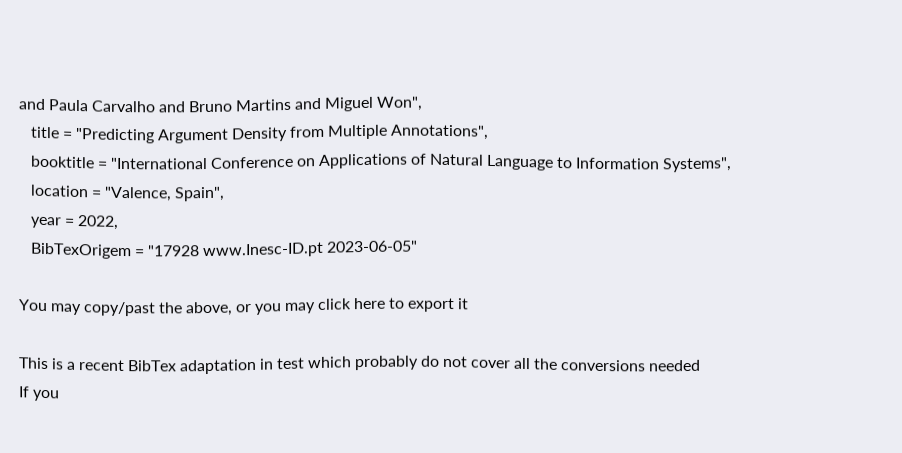and Paula Carvalho and Bruno Martins and Miguel Won",
   title = "Predicting Argument Density from Multiple Annotations",
   booktitle = "International Conference on Applications of Natural Language to Information Systems",
   location = "Valence, Spain",
   year = 2022,
   BibTexOrigem = "17928 www.Inesc-ID.pt 2023-06-05"

You may copy/past the above, or you may click here to export it

This is a recent BibTex adaptation in test which probably do not cover all the conversions needed
If you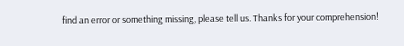find an error or something missing, please tell us. Thanks for your comprehension!